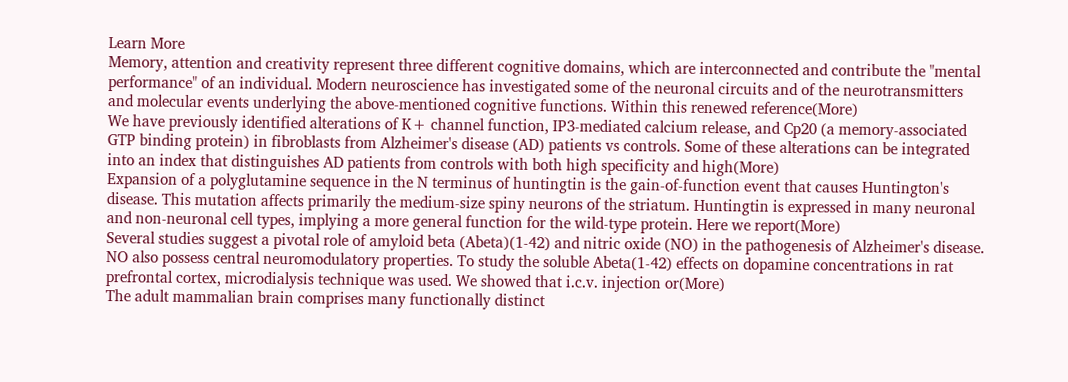Learn More
Memory, attention and creativity represent three different cognitive domains, which are interconnected and contribute the "mental performance" of an individual. Modern neuroscience has investigated some of the neuronal circuits and of the neurotransmitters and molecular events underlying the above-mentioned cognitive functions. Within this renewed reference(More)
We have previously identified alterations of K+ channel function, IP3-mediated calcium release, and Cp20 (a memory-associated GTP binding protein) in fibroblasts from Alzheimer's disease (AD) patients vs controls. Some of these alterations can be integrated into an index that distinguishes AD patients from controls with both high specificity and high(More)
Expansion of a polyglutamine sequence in the N terminus of huntingtin is the gain-of-function event that causes Huntington's disease. This mutation affects primarily the medium-size spiny neurons of the striatum. Huntingtin is expressed in many neuronal and non-neuronal cell types, implying a more general function for the wild-type protein. Here we report(More)
Several studies suggest a pivotal role of amyloid beta (Abeta)(1-42) and nitric oxide (NO) in the pathogenesis of Alzheimer's disease. NO also possess central neuromodulatory properties. To study the soluble Abeta(1-42) effects on dopamine concentrations in rat prefrontal cortex, microdialysis technique was used. We showed that i.c.v. injection or(More)
The adult mammalian brain comprises many functionally distinct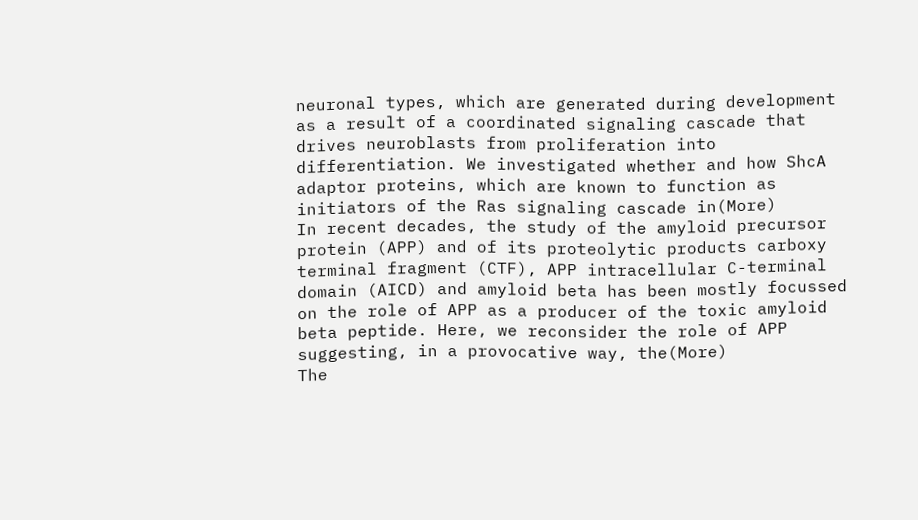neuronal types, which are generated during development as a result of a coordinated signaling cascade that drives neuroblasts from proliferation into differentiation. We investigated whether and how ShcA adaptor proteins, which are known to function as initiators of the Ras signaling cascade in(More)
In recent decades, the study of the amyloid precursor protein (APP) and of its proteolytic products carboxy terminal fragment (CTF), APP intracellular C-terminal domain (AICD) and amyloid beta has been mostly focussed on the role of APP as a producer of the toxic amyloid beta peptide. Here, we reconsider the role of APP suggesting, in a provocative way, the(More)
The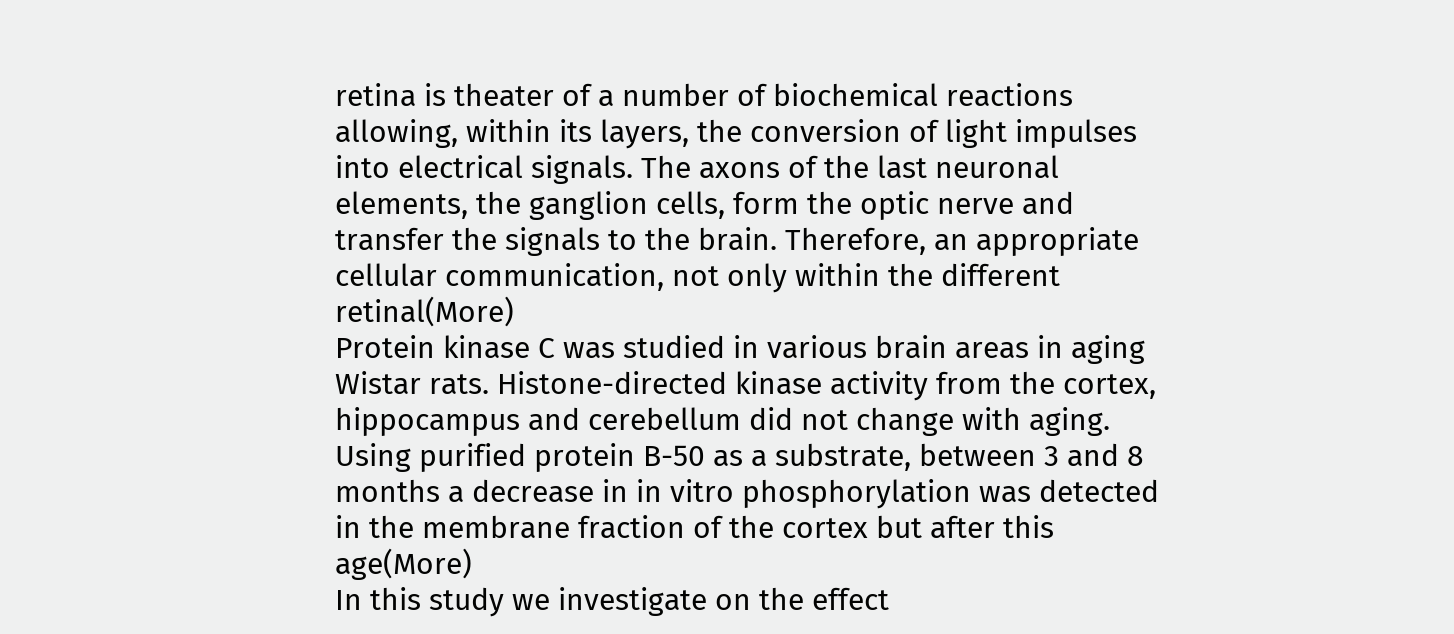retina is theater of a number of biochemical reactions allowing, within its layers, the conversion of light impulses into electrical signals. The axons of the last neuronal elements, the ganglion cells, form the optic nerve and transfer the signals to the brain. Therefore, an appropriate cellular communication, not only within the different retinal(More)
Protein kinase C was studied in various brain areas in aging Wistar rats. Histone-directed kinase activity from the cortex, hippocampus and cerebellum did not change with aging. Using purified protein B-50 as a substrate, between 3 and 8 months a decrease in in vitro phosphorylation was detected in the membrane fraction of the cortex but after this age(More)
In this study we investigate on the effect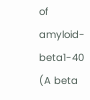of amyloid-beta1-40 (A beta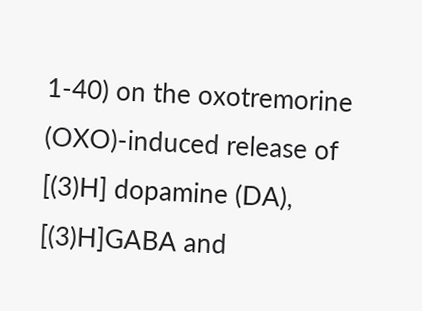1-40) on the oxotremorine (OXO)-induced release of [(3)H] dopamine (DA), [(3)H]GABA and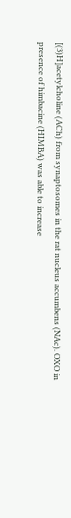[(3)H]acetylcholine (ACh) from synaptosomes in the rat nucleus accumbens (NAc). OXO in presence of himbacine (HIMBA) was able to increase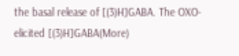the basal release of [(3)H]GABA. The OXO-elicited [(3)H]GABA(More)